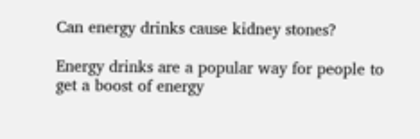Can energy drinks cause kidney stones?

Energy drinks are a popular way for people to get a boost of energy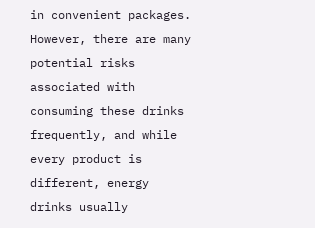in convenient packages. However, there are many potential risks associated with consuming these drinks frequently, and while every product is different, energy drinks usually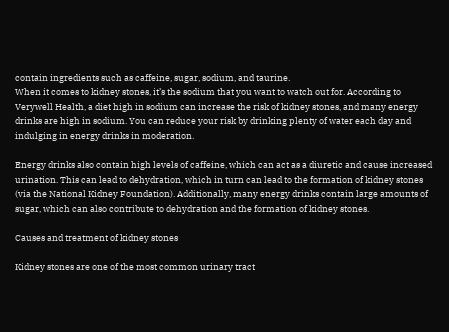contain ingredients such as caffeine, sugar, sodium, and taurine.
When it comes to kidney stones, it’s the sodium that you want to watch out for. According to Verywell Health, a diet high in sodium can increase the risk of kidney stones, and many energy drinks are high in sodium. You can reduce your risk by drinking plenty of water each day and indulging in energy drinks in moderation.

Energy drinks also contain high levels of caffeine, which can act as a diuretic and cause increased urination. This can lead to dehydration, which in turn can lead to the formation of kidney stones (via the National Kidney Foundation). Additionally, many energy drinks contain large amounts of sugar, which can also contribute to dehydration and the formation of kidney stones.

Causes and treatment of kidney stones

Kidney stones are one of the most common urinary tract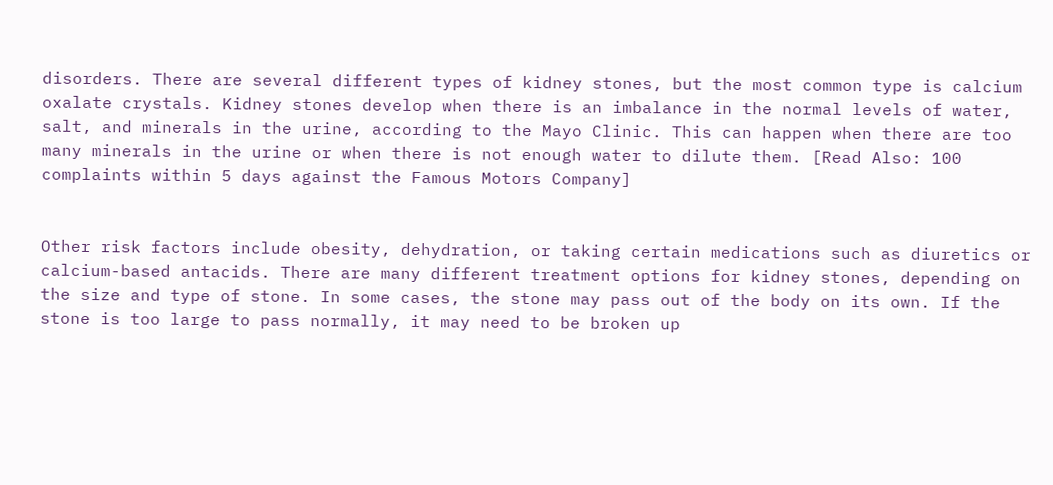disorders. There are several different types of kidney stones, but the most common type is calcium oxalate crystals. Kidney stones develop when there is an imbalance in the normal levels of water, salt, and minerals in the urine, according to the Mayo Clinic. This can happen when there are too many minerals in the urine or when there is not enough water to dilute them. [Read Also: 100 complaints within 5 days against the Famous Motors Company]


Other risk factors include obesity, dehydration, or taking certain medications such as diuretics or calcium-based antacids. There are many different treatment options for kidney stones, depending on the size and type of stone. In some cases, the stone may pass out of the body on its own. If the stone is too large to pass normally, it may need to be broken up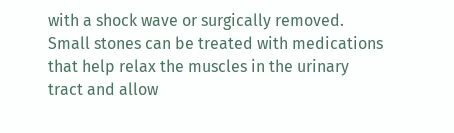with a shock wave or surgically removed. Small stones can be treated with medications that help relax the muscles in the urinary tract and allow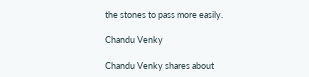the stones to pass more easily.

Chandu Venky

Chandu Venky shares about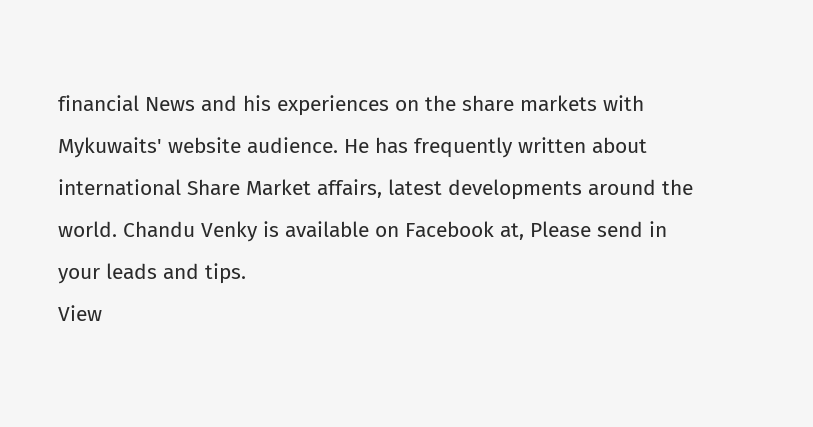financial News and his experiences on the share markets with Mykuwaits' website audience. He has frequently written about international Share Market affairs, latest developments around the world. Chandu Venky is available on Facebook at, Please send in your leads and tips.
View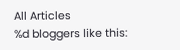All Articles
%d bloggers like this: